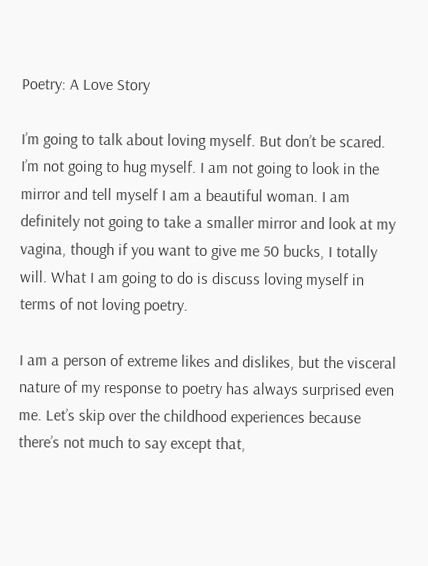Poetry: A Love Story

I’m going to talk about loving myself. But don’t be scared. I’m not going to hug myself. I am not going to look in the mirror and tell myself I am a beautiful woman. I am definitely not going to take a smaller mirror and look at my vagina, though if you want to give me 50 bucks, I totally will. What I am going to do is discuss loving myself in terms of not loving poetry.

I am a person of extreme likes and dislikes, but the visceral nature of my response to poetry has always surprised even me. Let’s skip over the childhood experiences because there’s not much to say except that,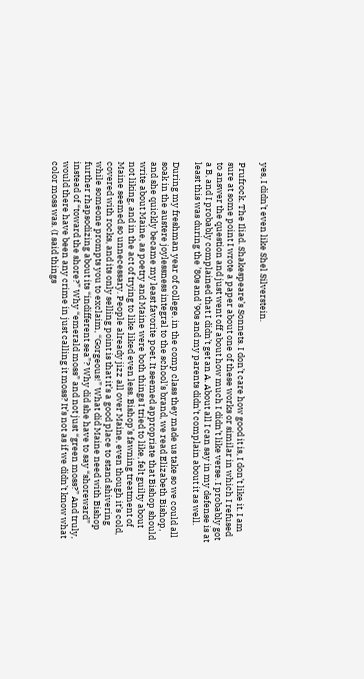yes, I didn’t even like Shel Silverstein.

Prufrock. The Iliad. Shakespeare’s Sonnets. I don’t care how good it is, I don’t like it. I am sure at some point I wrote a paper about one of these works or similar in which I refused to answer the question and just went off about how much I didn’t like verse. I probably got a B, and I probably complained that I didn’t get an A. About all I can say in my defense is at least this was during the ’80s and ’90s and my parents didn’t complain about it as well.

During my freshman year of college, in the comp class they made us take so we could all soak in the austere joylessness integral to the school’s brand, we read Elizabeth Bishop, and she quickly became my least favorite poet. It seemed appropriate that Bishop should write about Maine, as poetry and Maine were both things I tried to like, felt guilty about not liking, and in the act of trying to like liked even less. Bishop’s fawning treatment of Maine seemed so unnecessary. People already jizz all over Maine, even though it’s cold, covered with rocks, and its only selling point is that it’s a good place to stand shivering while someone prompts you to exclaim, “Gorgeous!” What did Maine need with Bishop further rhapsodizing about its “indifferent sea”? Why did she have to say “shoreward” instead of “toward the shore?” Why “emerald moss” and not just “green moss?” And truly, would there have been any crime in just calling it moss? It’s not as if we didn’t know what color moss was. (I said things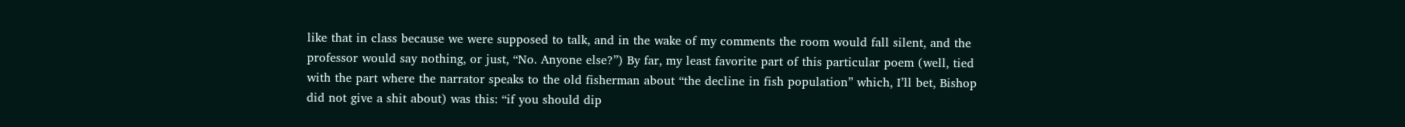like that in class because we were supposed to talk, and in the wake of my comments the room would fall silent, and the professor would say nothing, or just, “No. Anyone else?”) By far, my least favorite part of this particular poem (well, tied with the part where the narrator speaks to the old fisherman about “the decline in fish population” which, I’ll bet, Bishop did not give a shit about) was this: “if you should dip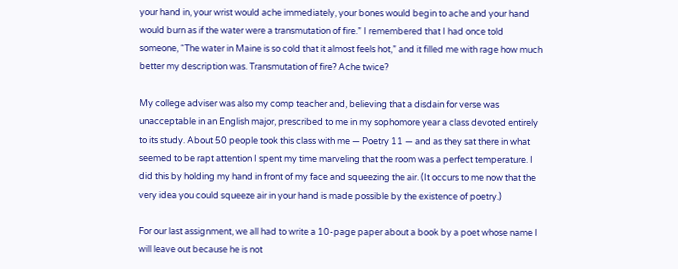your hand in, your wrist would ache immediately, your bones would begin to ache and your hand would burn as if the water were a transmutation of fire.” I remembered that I had once told someone, “The water in Maine is so cold that it almost feels hot,” and it filled me with rage how much better my description was. Transmutation of fire? Ache twice?

My college adviser was also my comp teacher and, believing that a disdain for verse was unacceptable in an English major, prescribed to me in my sophomore year a class devoted entirely to its study. About 50 people took this class with me — Poetry 11 — and as they sat there in what seemed to be rapt attention I spent my time marveling that the room was a perfect temperature. I did this by holding my hand in front of my face and squeezing the air. (It occurs to me now that the very idea you could squeeze air in your hand is made possible by the existence of poetry.)

For our last assignment, we all had to write a 10-page paper about a book by a poet whose name I will leave out because he is not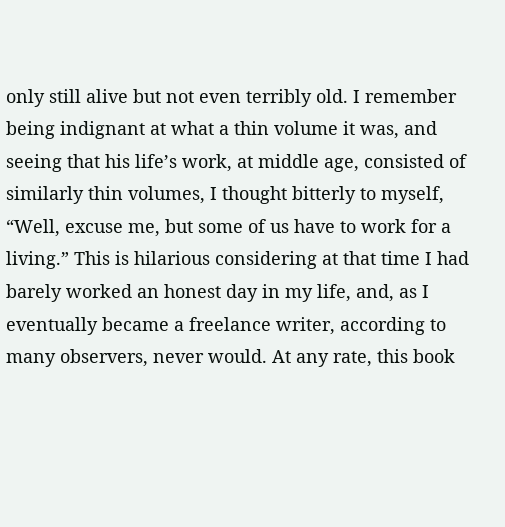only still alive but not even terribly old. I remember being indignant at what a thin volume it was, and seeing that his life’s work, at middle age, consisted of similarly thin volumes, I thought bitterly to myself, “Well, excuse me, but some of us have to work for a living.” This is hilarious considering at that time I had barely worked an honest day in my life, and, as I eventually became a freelance writer, according to many observers, never would. At any rate, this book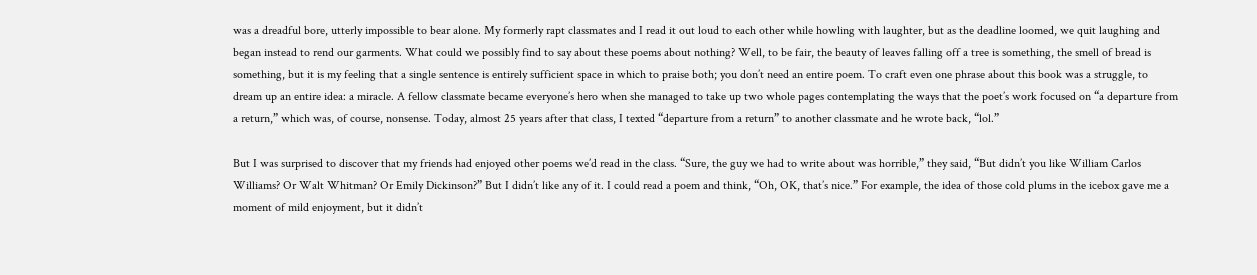was a dreadful bore, utterly impossible to bear alone. My formerly rapt classmates and I read it out loud to each other while howling with laughter, but as the deadline loomed, we quit laughing and began instead to rend our garments. What could we possibly find to say about these poems about nothing? Well, to be fair, the beauty of leaves falling off a tree is something, the smell of bread is something, but it is my feeling that a single sentence is entirely sufficient space in which to praise both; you don’t need an entire poem. To craft even one phrase about this book was a struggle, to dream up an entire idea: a miracle. A fellow classmate became everyone’s hero when she managed to take up two whole pages contemplating the ways that the poet’s work focused on “a departure from a return,” which was, of course, nonsense. Today, almost 25 years after that class, I texted “departure from a return” to another classmate and he wrote back, “lol.”

But I was surprised to discover that my friends had enjoyed other poems we’d read in the class. “Sure, the guy we had to write about was horrible,” they said, “But didn’t you like William Carlos Williams? Or Walt Whitman? Or Emily Dickinson?” But I didn’t like any of it. I could read a poem and think, “Oh, OK, that’s nice.” For example, the idea of those cold plums in the icebox gave me a moment of mild enjoyment, but it didn’t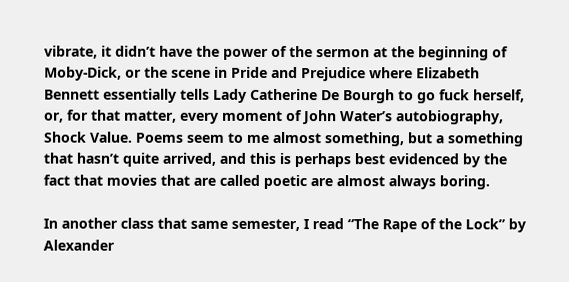vibrate, it didn’t have the power of the sermon at the beginning of Moby-Dick, or the scene in Pride and Prejudice where Elizabeth Bennett essentially tells Lady Catherine De Bourgh to go fuck herself, or, for that matter, every moment of John Water’s autobiography, Shock Value. Poems seem to me almost something, but a something that hasn’t quite arrived, and this is perhaps best evidenced by the fact that movies that are called poetic are almost always boring.

In another class that same semester, I read “The Rape of the Lock” by Alexander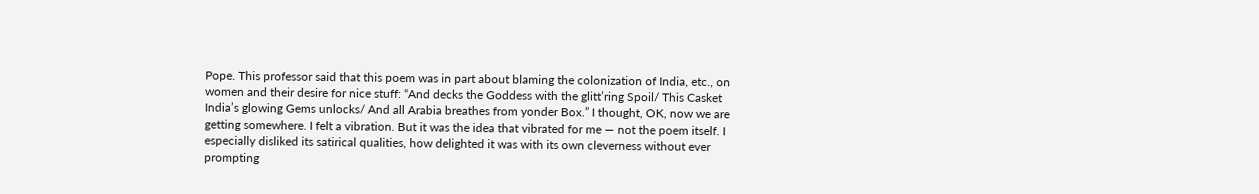Pope. This professor said that this poem was in part about blaming the colonization of India, etc., on women and their desire for nice stuff: “And decks the Goddess with the glitt’ring Spoil/ This Casket India’s glowing Gems unlocks/ And all Arabia breathes from yonder Box.” I thought, OK, now we are getting somewhere. I felt a vibration. But it was the idea that vibrated for me — not the poem itself. I especially disliked its satirical qualities, how delighted it was with its own cleverness without ever prompting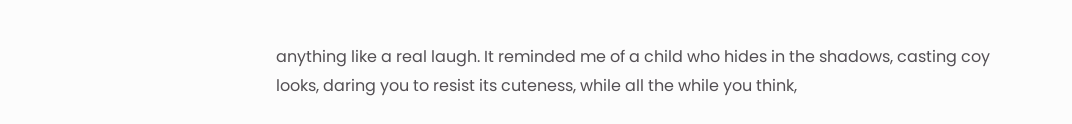anything like a real laugh. It reminded me of a child who hides in the shadows, casting coy looks, daring you to resist its cuteness, while all the while you think,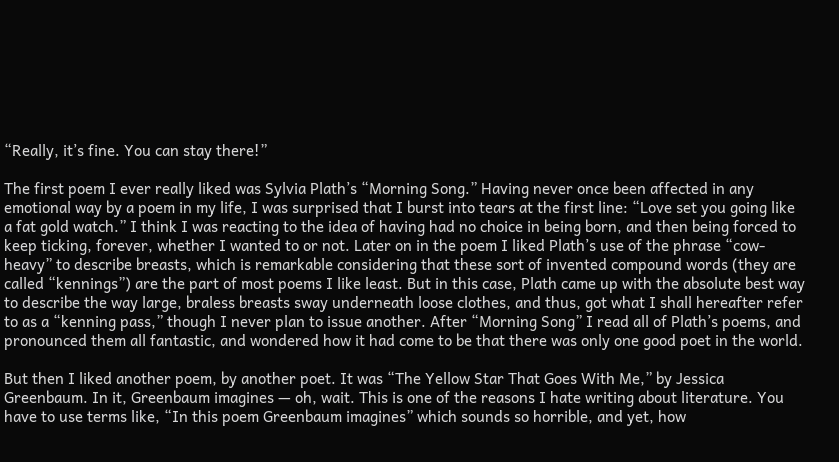“Really, it’s fine. You can stay there!”

The first poem I ever really liked was Sylvia Plath’s “Morning Song.” Having never once been affected in any emotional way by a poem in my life, I was surprised that I burst into tears at the first line: “Love set you going like a fat gold watch.” I think I was reacting to the idea of having had no choice in being born, and then being forced to keep ticking, forever, whether I wanted to or not. Later on in the poem I liked Plath’s use of the phrase “cow-heavy” to describe breasts, which is remarkable considering that these sort of invented compound words (they are called “kennings”) are the part of most poems I like least. But in this case, Plath came up with the absolute best way to describe the way large, braless breasts sway underneath loose clothes, and thus, got what I shall hereafter refer to as a “kenning pass,” though I never plan to issue another. After “Morning Song” I read all of Plath’s poems, and pronounced them all fantastic, and wondered how it had come to be that there was only one good poet in the world.

But then I liked another poem, by another poet. It was “The Yellow Star That Goes With Me,” by Jessica Greenbaum. In it, Greenbaum imagines — oh, wait. This is one of the reasons I hate writing about literature. You have to use terms like, “In this poem Greenbaum imagines” which sounds so horrible, and yet, how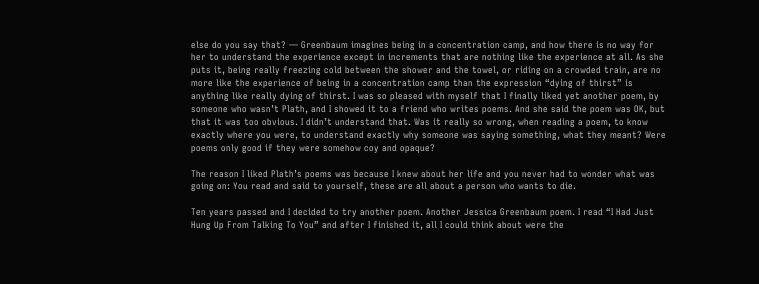else do you say that? — Greenbaum imagines being in a concentration camp, and how there is no way for her to understand the experience except in increments that are nothing like the experience at all. As she puts it, being really freezing cold between the shower and the towel, or riding on a crowded train, are no more like the experience of being in a concentration camp than the expression “dying of thirst” is anything like really dying of thirst. I was so pleased with myself that I finally liked yet another poem, by someone who wasn’t Plath, and I showed it to a friend who writes poems. And she said the poem was OK, but that it was too obvious. I didn’t understand that. Was it really so wrong, when reading a poem, to know exactly where you were, to understand exactly why someone was saying something, what they meant? Were poems only good if they were somehow coy and opaque?

The reason I liked Plath’s poems was because I knew about her life and you never had to wonder what was going on: You read and said to yourself, these are all about a person who wants to die.

Ten years passed and I decided to try another poem. Another Jessica Greenbaum poem. I read “I Had Just Hung Up From Talking To You” and after I finished it, all I could think about were the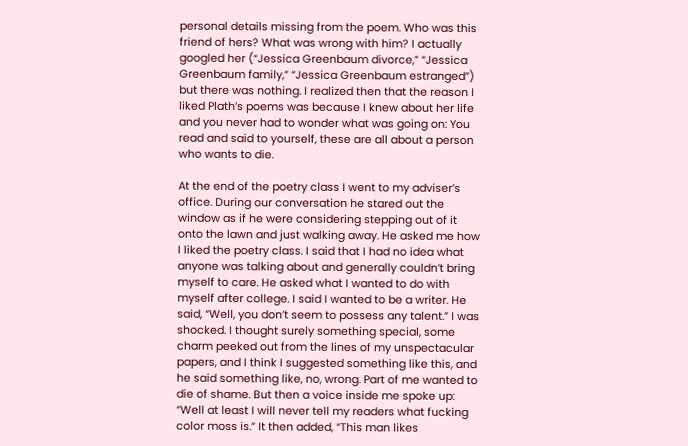personal details missing from the poem. Who was this friend of hers? What was wrong with him? I actually googled her (“Jessica Greenbaum divorce,” “Jessica Greenbaum family,” “Jessica Greenbaum estranged”) but there was nothing. I realized then that the reason I liked Plath’s poems was because I knew about her life and you never had to wonder what was going on: You read and said to yourself, these are all about a person who wants to die.

At the end of the poetry class I went to my adviser’s office. During our conversation he stared out the window as if he were considering stepping out of it onto the lawn and just walking away. He asked me how I liked the poetry class. I said that I had no idea what anyone was talking about and generally couldn’t bring myself to care. He asked what I wanted to do with myself after college. I said I wanted to be a writer. He said, “Well, you don’t seem to possess any talent.” I was shocked. I thought surely something special, some charm peeked out from the lines of my unspectacular papers, and I think I suggested something like this, and he said something like, no, wrong. Part of me wanted to die of shame. But then a voice inside me spoke up: “Well at least I will never tell my readers what fucking color moss is.” It then added, “This man likes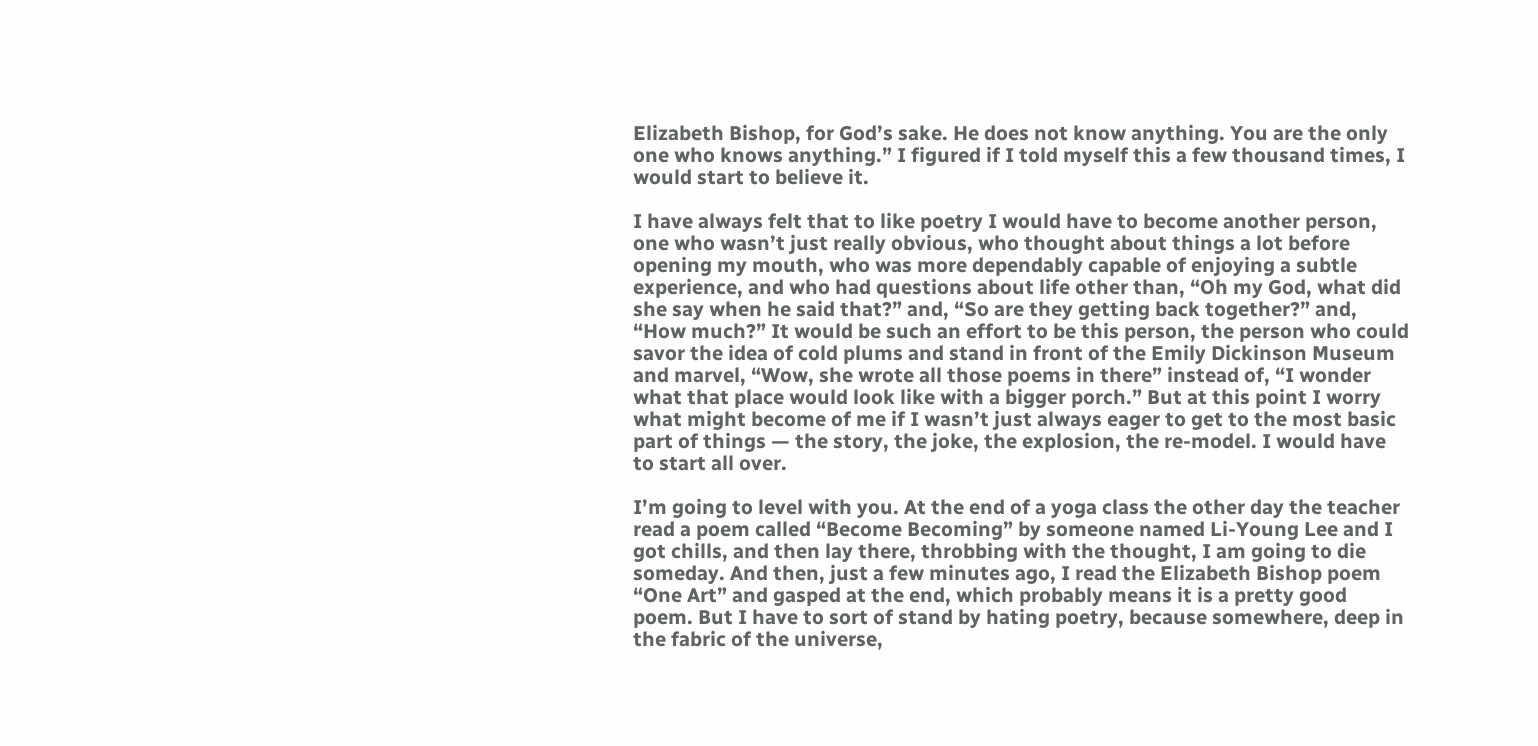Elizabeth Bishop, for God’s sake. He does not know anything. You are the only one who knows anything.” I figured if I told myself this a few thousand times, I would start to believe it.

I have always felt that to like poetry I would have to become another person, one who wasn’t just really obvious, who thought about things a lot before opening my mouth, who was more dependably capable of enjoying a subtle experience, and who had questions about life other than, “Oh my God, what did she say when he said that?” and, “So are they getting back together?” and, “How much?” It would be such an effort to be this person, the person who could savor the idea of cold plums and stand in front of the Emily Dickinson Museum and marvel, “Wow, she wrote all those poems in there” instead of, “I wonder what that place would look like with a bigger porch.” But at this point I worry what might become of me if I wasn’t just always eager to get to the most basic part of things — the story, the joke, the explosion, the re-model. I would have to start all over.

I’m going to level with you. At the end of a yoga class the other day the teacher read a poem called “Become Becoming” by someone named Li-Young Lee and I got chills, and then lay there, throbbing with the thought, I am going to die someday. And then, just a few minutes ago, I read the Elizabeth Bishop poem “One Art” and gasped at the end, which probably means it is a pretty good poem. But I have to sort of stand by hating poetry, because somewhere, deep in the fabric of the universe,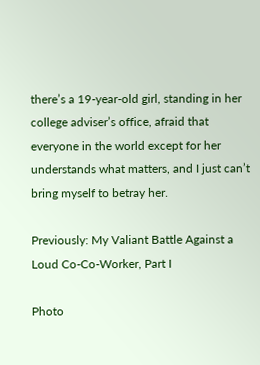there’s a 19-year-old girl, standing in her college adviser’s office, afraid that everyone in the world except for her understands what matters, and I just can’t bring myself to betray her.

Previously: My Valiant Battle Against a Loud Co-Co-Worker, Part I

Photo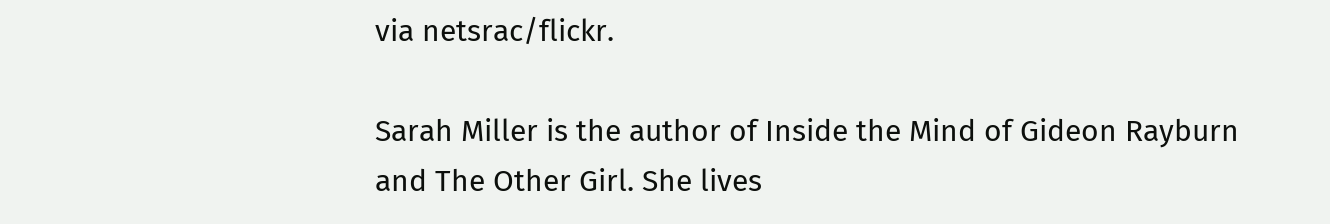via netsrac/flickr.

Sarah Miller is the author of Inside the Mind of Gideon Rayburn and The Other Girl. She lives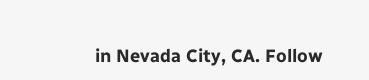in Nevada City, CA. Follow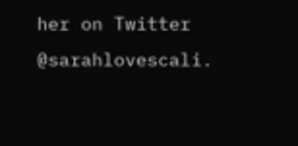her on Twitter @sarahlovescali.